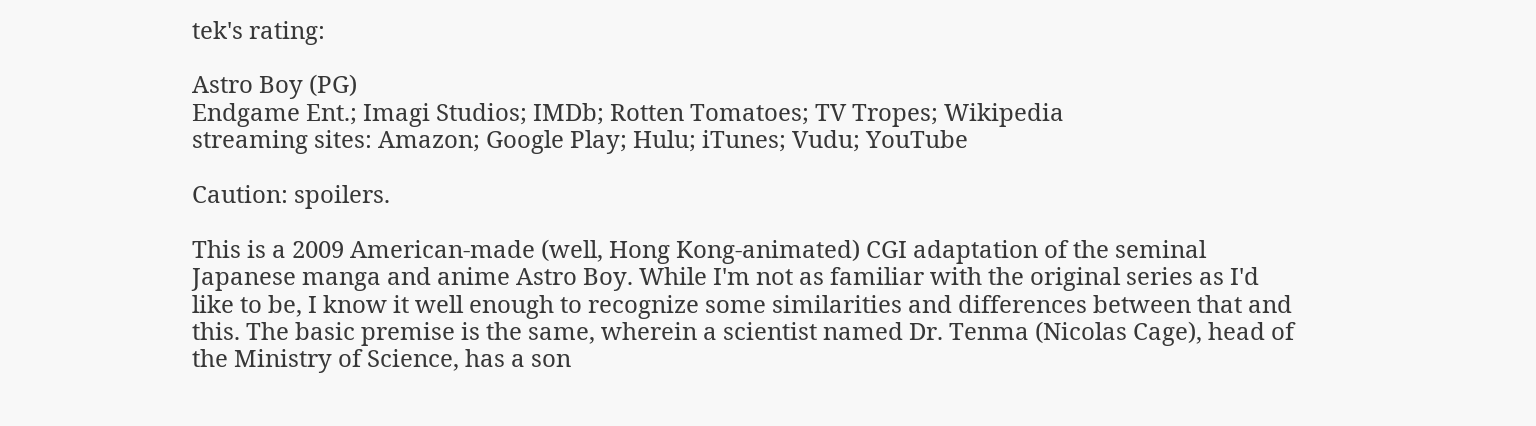tek's rating:

Astro Boy (PG)
Endgame Ent.; Imagi Studios; IMDb; Rotten Tomatoes; TV Tropes; Wikipedia
streaming sites: Amazon; Google Play; Hulu; iTunes; Vudu; YouTube

Caution: spoilers.

This is a 2009 American-made (well, Hong Kong-animated) CGI adaptation of the seminal Japanese manga and anime Astro Boy. While I'm not as familiar with the original series as I'd like to be, I know it well enough to recognize some similarities and differences between that and this. The basic premise is the same, wherein a scientist named Dr. Tenma (Nicolas Cage), head of the Ministry of Science, has a son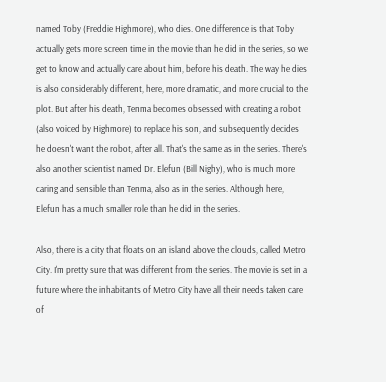named Toby (Freddie Highmore), who dies. One difference is that Toby actually gets more screen time in the movie than he did in the series, so we get to know and actually care about him, before his death. The way he dies is also considerably different, here, more dramatic, and more crucial to the plot. But after his death, Tenma becomes obsessed with creating a robot (also voiced by Highmore) to replace his son, and subsequently decides he doesn't want the robot, after all. That's the same as in the series. There's also another scientist named Dr. Elefun (Bill Nighy), who is much more caring and sensible than Tenma, also as in the series. Although here, Elefun has a much smaller role than he did in the series.

Also, there is a city that floats on an island above the clouds, called Metro City. I'm pretty sure that was different from the series. The movie is set in a future where the inhabitants of Metro City have all their needs taken care of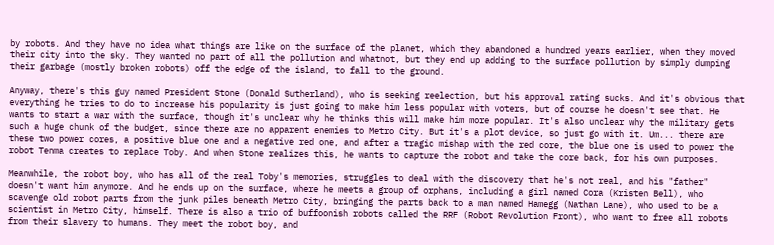by robots. And they have no idea what things are like on the surface of the planet, which they abandoned a hundred years earlier, when they moved their city into the sky. They wanted no part of all the pollution and whatnot, but they end up adding to the surface pollution by simply dumping their garbage (mostly broken robots) off the edge of the island, to fall to the ground.

Anyway, there's this guy named President Stone (Donald Sutherland), who is seeking reelection, but his approval rating sucks. And it's obvious that everything he tries to do to increase his popularity is just going to make him less popular with voters, but of course he doesn't see that. He wants to start a war with the surface, though it's unclear why he thinks this will make him more popular. It's also unclear why the military gets such a huge chunk of the budget, since there are no apparent enemies to Metro City. But it's a plot device, so just go with it. Um... there are these two power cores, a positive blue one and a negative red one, and after a tragic mishap with the red core, the blue one is used to power the robot Tenma creates to replace Toby. And when Stone realizes this, he wants to capture the robot and take the core back, for his own purposes.

Meanwhile, the robot boy, who has all of the real Toby's memories, struggles to deal with the discovery that he's not real, and his "father" doesn't want him anymore. And he ends up on the surface, where he meets a group of orphans, including a girl named Cora (Kristen Bell), who scavenge old robot parts from the junk piles beneath Metro City, bringing the parts back to a man named Hamegg (Nathan Lane), who used to be a scientist in Metro City, himself. There is also a trio of buffoonish robots called the RRF (Robot Revolution Front), who want to free all robots from their slavery to humans. They meet the robot boy, and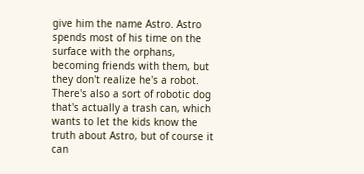give him the name Astro. Astro spends most of his time on the surface with the orphans, becoming friends with them, but they don't realize he's a robot. There's also a sort of robotic dog that's actually a trash can, which wants to let the kids know the truth about Astro, but of course it can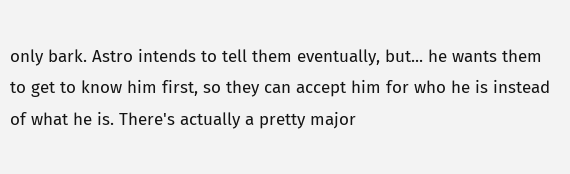only bark. Astro intends to tell them eventually, but... he wants them to get to know him first, so they can accept him for who he is instead of what he is. There's actually a pretty major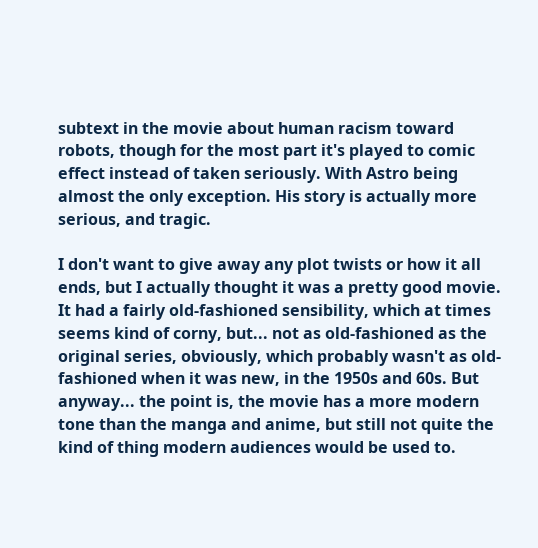subtext in the movie about human racism toward robots, though for the most part it's played to comic effect instead of taken seriously. With Astro being almost the only exception. His story is actually more serious, and tragic.

I don't want to give away any plot twists or how it all ends, but I actually thought it was a pretty good movie. It had a fairly old-fashioned sensibility, which at times seems kind of corny, but... not as old-fashioned as the original series, obviously, which probably wasn't as old-fashioned when it was new, in the 1950s and 60s. But anyway... the point is, the movie has a more modern tone than the manga and anime, but still not quite the kind of thing modern audiences would be used to.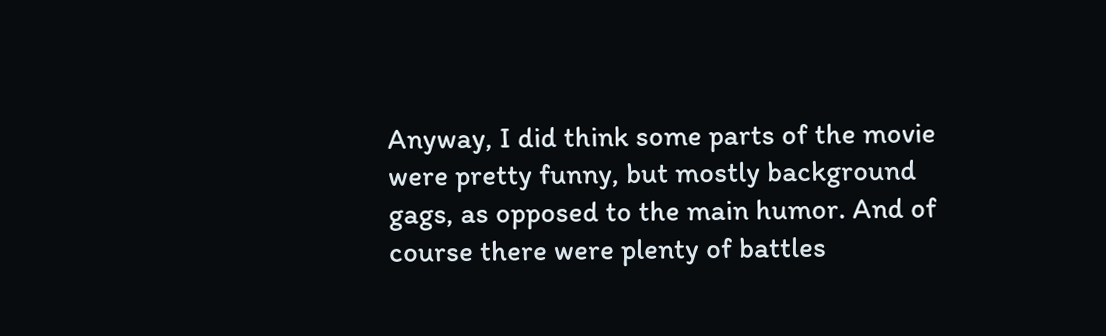Anyway, I did think some parts of the movie were pretty funny, but mostly background gags, as opposed to the main humor. And of course there were plenty of battles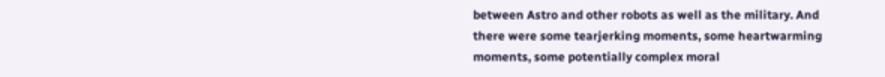between Astro and other robots as well as the military. And there were some tearjerking moments, some heartwarming moments, some potentially complex moral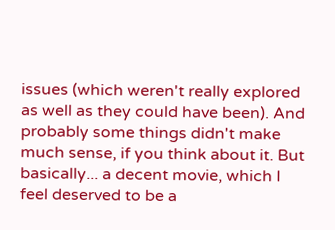issues (which weren't really explored as well as they could have been). And probably some things didn't make much sense, if you think about it. But basically... a decent movie, which I feel deserved to be a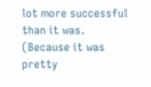lot more successful than it was. (Because it was pretty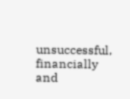unsuccessful, financially and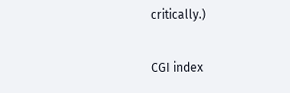critically.)

CGI index